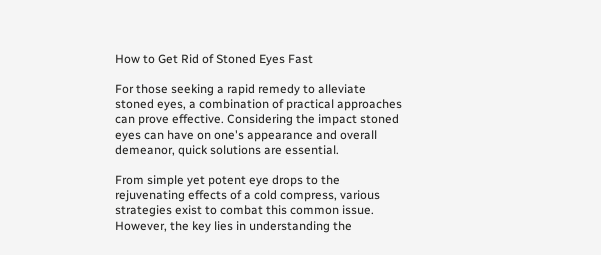How to Get Rid of Stoned Eyes Fast

For those seeking a rapid remedy to alleviate stoned eyes, a combination of practical approaches can prove effective. Considering the impact stoned eyes can have on one's appearance and overall demeanor, quick solutions are essential.

From simple yet potent eye drops to the rejuvenating effects of a cold compress, various strategies exist to combat this common issue. However, the key lies in understanding the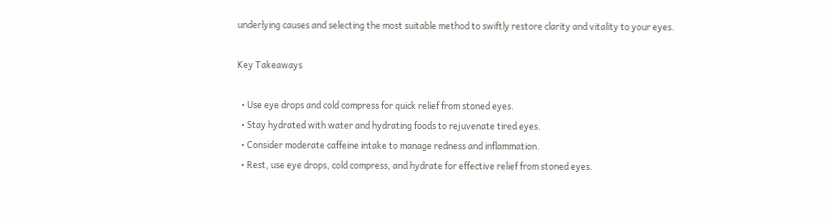underlying causes and selecting the most suitable method to swiftly restore clarity and vitality to your eyes.

Key Takeaways

  • Use eye drops and cold compress for quick relief from stoned eyes.
  • Stay hydrated with water and hydrating foods to rejuvenate tired eyes.
  • Consider moderate caffeine intake to manage redness and inflammation.
  • Rest, use eye drops, cold compress, and hydrate for effective relief from stoned eyes.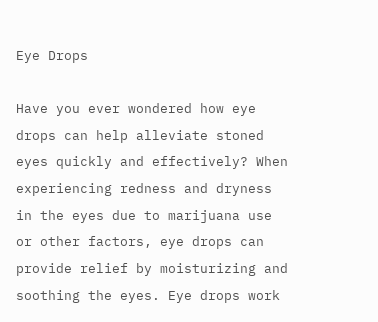Eye Drops

Have you ever wondered how eye drops can help alleviate stoned eyes quickly and effectively? When experiencing redness and dryness in the eyes due to marijuana use or other factors, eye drops can provide relief by moisturizing and soothing the eyes. Eye drops work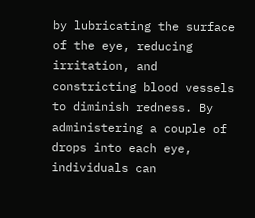by lubricating the surface of the eye, reducing irritation, and constricting blood vessels to diminish redness. By administering a couple of drops into each eye, individuals can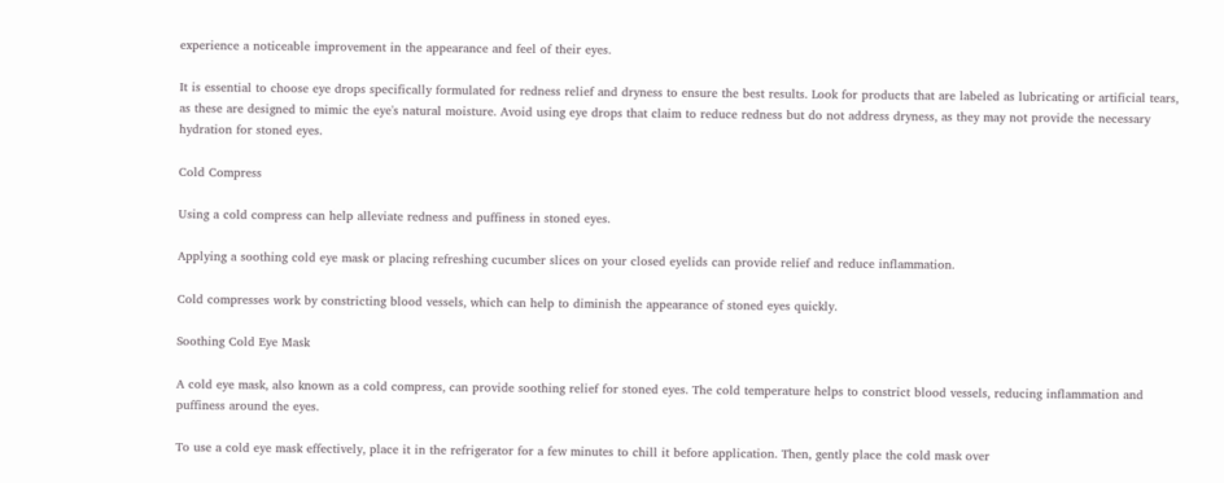experience a noticeable improvement in the appearance and feel of their eyes.

It is essential to choose eye drops specifically formulated for redness relief and dryness to ensure the best results. Look for products that are labeled as lubricating or artificial tears, as these are designed to mimic the eye's natural moisture. Avoid using eye drops that claim to reduce redness but do not address dryness, as they may not provide the necessary hydration for stoned eyes.

Cold Compress

Using a cold compress can help alleviate redness and puffiness in stoned eyes.

Applying a soothing cold eye mask or placing refreshing cucumber slices on your closed eyelids can provide relief and reduce inflammation.

Cold compresses work by constricting blood vessels, which can help to diminish the appearance of stoned eyes quickly.

Soothing Cold Eye Mask

A cold eye mask, also known as a cold compress, can provide soothing relief for stoned eyes. The cold temperature helps to constrict blood vessels, reducing inflammation and puffiness around the eyes.

To use a cold eye mask effectively, place it in the refrigerator for a few minutes to chill it before application. Then, gently place the cold mask over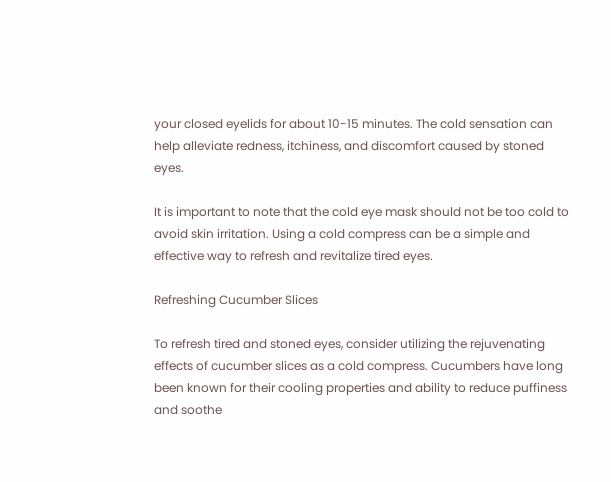your closed eyelids for about 10-15 minutes. The cold sensation can help alleviate redness, itchiness, and discomfort caused by stoned eyes.

It is important to note that the cold eye mask should not be too cold to avoid skin irritation. Using a cold compress can be a simple and effective way to refresh and revitalize tired eyes.

Refreshing Cucumber Slices

To refresh tired and stoned eyes, consider utilizing the rejuvenating effects of cucumber slices as a cold compress. Cucumbers have long been known for their cooling properties and ability to reduce puffiness and soothe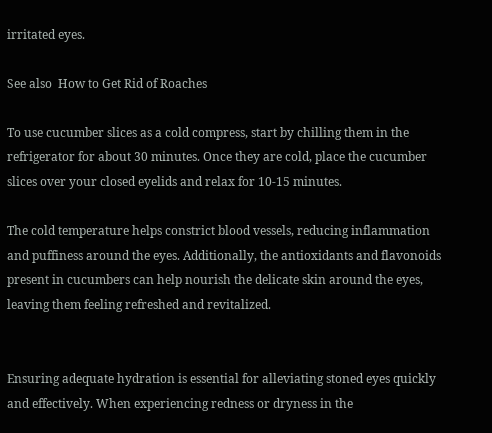irritated eyes.

See also  How to Get Rid of Roaches

To use cucumber slices as a cold compress, start by chilling them in the refrigerator for about 30 minutes. Once they are cold, place the cucumber slices over your closed eyelids and relax for 10-15 minutes.

The cold temperature helps constrict blood vessels, reducing inflammation and puffiness around the eyes. Additionally, the antioxidants and flavonoids present in cucumbers can help nourish the delicate skin around the eyes, leaving them feeling refreshed and revitalized.


Ensuring adequate hydration is essential for alleviating stoned eyes quickly and effectively. When experiencing redness or dryness in the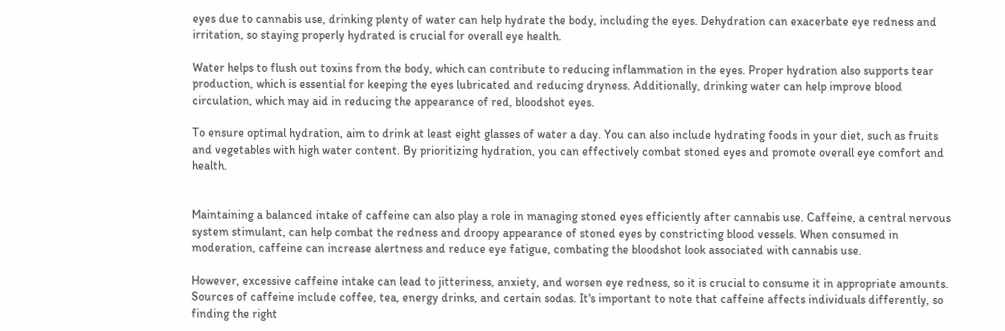eyes due to cannabis use, drinking plenty of water can help hydrate the body, including the eyes. Dehydration can exacerbate eye redness and irritation, so staying properly hydrated is crucial for overall eye health.

Water helps to flush out toxins from the body, which can contribute to reducing inflammation in the eyes. Proper hydration also supports tear production, which is essential for keeping the eyes lubricated and reducing dryness. Additionally, drinking water can help improve blood circulation, which may aid in reducing the appearance of red, bloodshot eyes.

To ensure optimal hydration, aim to drink at least eight glasses of water a day. You can also include hydrating foods in your diet, such as fruits and vegetables with high water content. By prioritizing hydration, you can effectively combat stoned eyes and promote overall eye comfort and health.


Maintaining a balanced intake of caffeine can also play a role in managing stoned eyes efficiently after cannabis use. Caffeine, a central nervous system stimulant, can help combat the redness and droopy appearance of stoned eyes by constricting blood vessels. When consumed in moderation, caffeine can increase alertness and reduce eye fatigue, combating the bloodshot look associated with cannabis use.

However, excessive caffeine intake can lead to jitteriness, anxiety, and worsen eye redness, so it is crucial to consume it in appropriate amounts. Sources of caffeine include coffee, tea, energy drinks, and certain sodas. It's important to note that caffeine affects individuals differently, so finding the right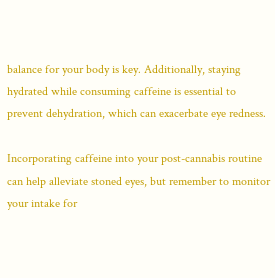balance for your body is key. Additionally, staying hydrated while consuming caffeine is essential to prevent dehydration, which can exacerbate eye redness.

Incorporating caffeine into your post-cannabis routine can help alleviate stoned eyes, but remember to monitor your intake for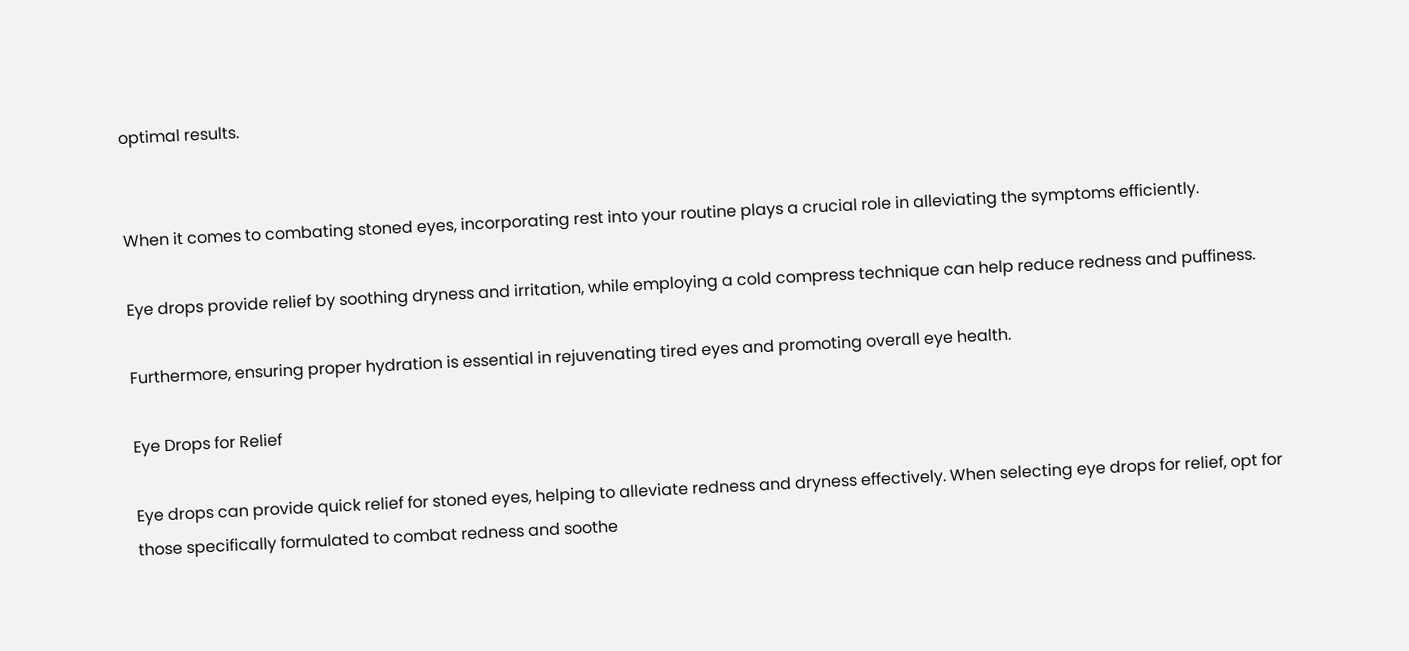optimal results.


When it comes to combating stoned eyes, incorporating rest into your routine plays a crucial role in alleviating the symptoms efficiently.

Eye drops provide relief by soothing dryness and irritation, while employing a cold compress technique can help reduce redness and puffiness.

Furthermore, ensuring proper hydration is essential in rejuvenating tired eyes and promoting overall eye health.

Eye Drops for Relief

Eye drops can provide quick relief for stoned eyes, helping to alleviate redness and dryness effectively. When selecting eye drops for relief, opt for those specifically formulated to combat redness and soothe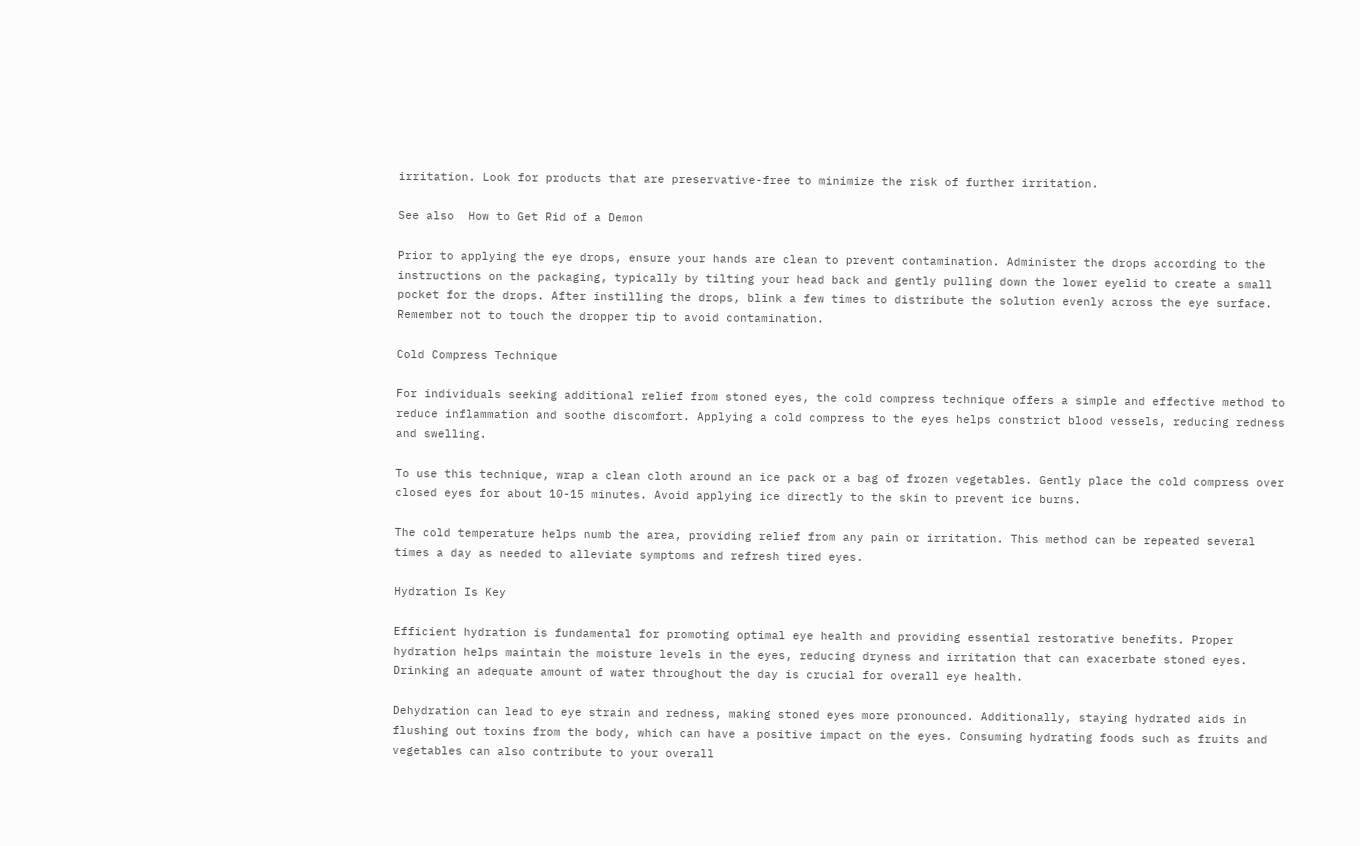irritation. Look for products that are preservative-free to minimize the risk of further irritation.

See also  How to Get Rid of a Demon

Prior to applying the eye drops, ensure your hands are clean to prevent contamination. Administer the drops according to the instructions on the packaging, typically by tilting your head back and gently pulling down the lower eyelid to create a small pocket for the drops. After instilling the drops, blink a few times to distribute the solution evenly across the eye surface. Remember not to touch the dropper tip to avoid contamination.

Cold Compress Technique

For individuals seeking additional relief from stoned eyes, the cold compress technique offers a simple and effective method to reduce inflammation and soothe discomfort. Applying a cold compress to the eyes helps constrict blood vessels, reducing redness and swelling.

To use this technique, wrap a clean cloth around an ice pack or a bag of frozen vegetables. Gently place the cold compress over closed eyes for about 10-15 minutes. Avoid applying ice directly to the skin to prevent ice burns.

The cold temperature helps numb the area, providing relief from any pain or irritation. This method can be repeated several times a day as needed to alleviate symptoms and refresh tired eyes.

Hydration Is Key

Efficient hydration is fundamental for promoting optimal eye health and providing essential restorative benefits. Proper hydration helps maintain the moisture levels in the eyes, reducing dryness and irritation that can exacerbate stoned eyes. Drinking an adequate amount of water throughout the day is crucial for overall eye health.

Dehydration can lead to eye strain and redness, making stoned eyes more pronounced. Additionally, staying hydrated aids in flushing out toxins from the body, which can have a positive impact on the eyes. Consuming hydrating foods such as fruits and vegetables can also contribute to your overall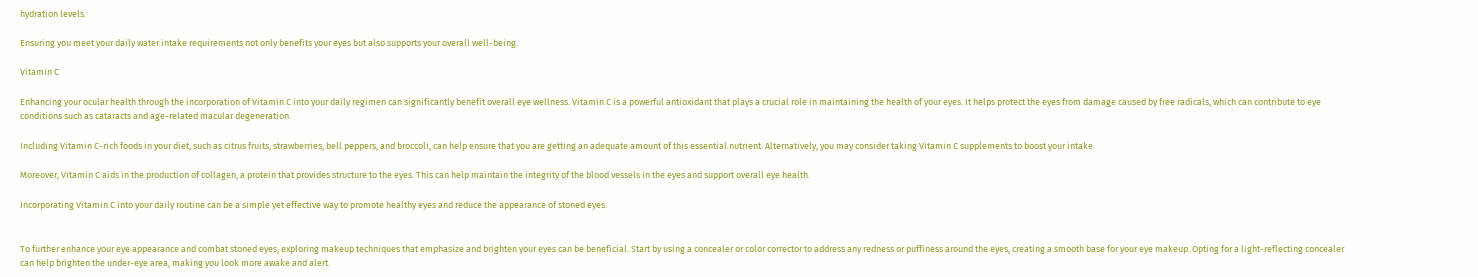hydration levels.

Ensuring you meet your daily water intake requirements not only benefits your eyes but also supports your overall well-being.

Vitamin C

Enhancing your ocular health through the incorporation of Vitamin C into your daily regimen can significantly benefit overall eye wellness. Vitamin C is a powerful antioxidant that plays a crucial role in maintaining the health of your eyes. It helps protect the eyes from damage caused by free radicals, which can contribute to eye conditions such as cataracts and age-related macular degeneration.

Including Vitamin C-rich foods in your diet, such as citrus fruits, strawberries, bell peppers, and broccoli, can help ensure that you are getting an adequate amount of this essential nutrient. Alternatively, you may consider taking Vitamin C supplements to boost your intake.

Moreover, Vitamin C aids in the production of collagen, a protein that provides structure to the eyes. This can help maintain the integrity of the blood vessels in the eyes and support overall eye health.

Incorporating Vitamin C into your daily routine can be a simple yet effective way to promote healthy eyes and reduce the appearance of stoned eyes.


To further enhance your eye appearance and combat stoned eyes, exploring makeup techniques that emphasize and brighten your eyes can be beneficial. Start by using a concealer or color corrector to address any redness or puffiness around the eyes, creating a smooth base for your eye makeup. Opting for a light-reflecting concealer can help brighten the under-eye area, making you look more awake and alert.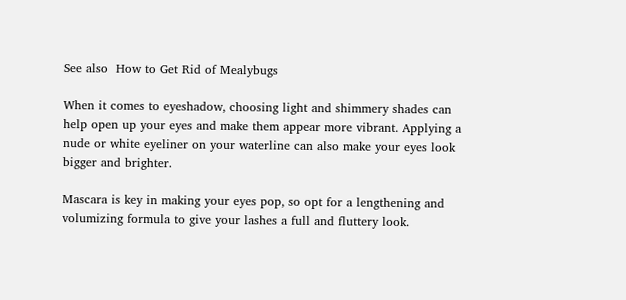See also  How to Get Rid of Mealybugs

When it comes to eyeshadow, choosing light and shimmery shades can help open up your eyes and make them appear more vibrant. Applying a nude or white eyeliner on your waterline can also make your eyes look bigger and brighter.

Mascara is key in making your eyes pop, so opt for a lengthening and volumizing formula to give your lashes a full and fluttery look.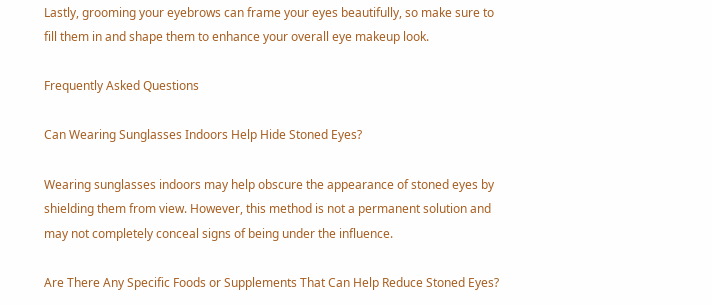Lastly, grooming your eyebrows can frame your eyes beautifully, so make sure to fill them in and shape them to enhance your overall eye makeup look.

Frequently Asked Questions

Can Wearing Sunglasses Indoors Help Hide Stoned Eyes?

Wearing sunglasses indoors may help obscure the appearance of stoned eyes by shielding them from view. However, this method is not a permanent solution and may not completely conceal signs of being under the influence.

Are There Any Specific Foods or Supplements That Can Help Reduce Stoned Eyes?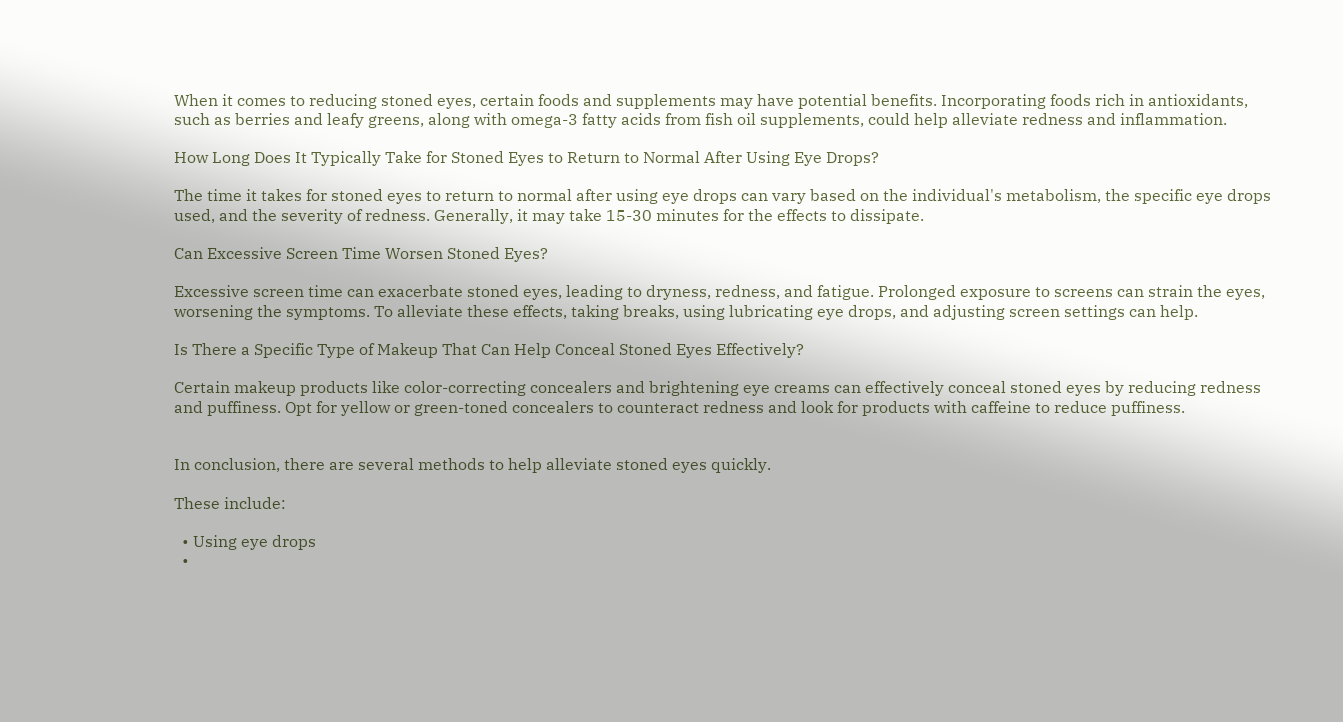When it comes to reducing stoned eyes, certain foods and supplements may have potential benefits. Incorporating foods rich in antioxidants, such as berries and leafy greens, along with omega-3 fatty acids from fish oil supplements, could help alleviate redness and inflammation.

How Long Does It Typically Take for Stoned Eyes to Return to Normal After Using Eye Drops?

The time it takes for stoned eyes to return to normal after using eye drops can vary based on the individual's metabolism, the specific eye drops used, and the severity of redness. Generally, it may take 15-30 minutes for the effects to dissipate.

Can Excessive Screen Time Worsen Stoned Eyes?

Excessive screen time can exacerbate stoned eyes, leading to dryness, redness, and fatigue. Prolonged exposure to screens can strain the eyes, worsening the symptoms. To alleviate these effects, taking breaks, using lubricating eye drops, and adjusting screen settings can help.

Is There a Specific Type of Makeup That Can Help Conceal Stoned Eyes Effectively?

Certain makeup products like color-correcting concealers and brightening eye creams can effectively conceal stoned eyes by reducing redness and puffiness. Opt for yellow or green-toned concealers to counteract redness and look for products with caffeine to reduce puffiness.


In conclusion, there are several methods to help alleviate stoned eyes quickly.

These include:

  • Using eye drops
  •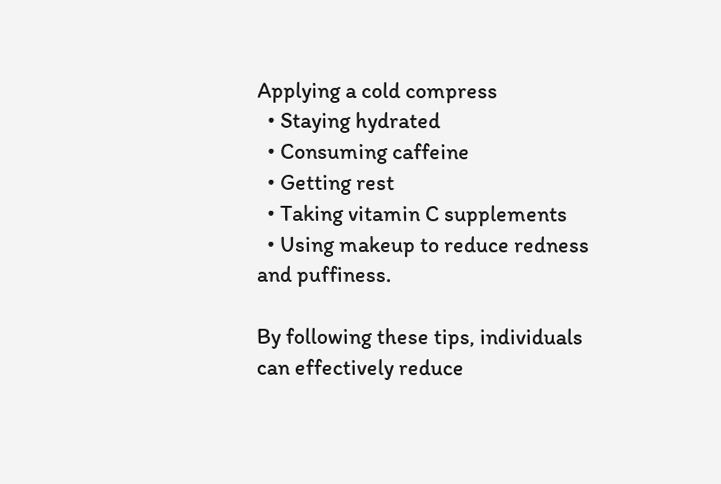Applying a cold compress
  • Staying hydrated
  • Consuming caffeine
  • Getting rest
  • Taking vitamin C supplements
  • Using makeup to reduce redness and puffiness.

By following these tips, individuals can effectively reduce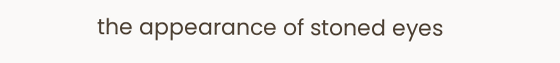the appearance of stoned eyes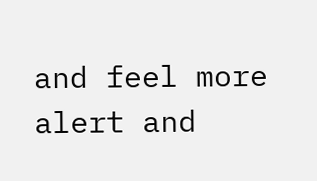and feel more alert and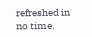refreshed in no time.